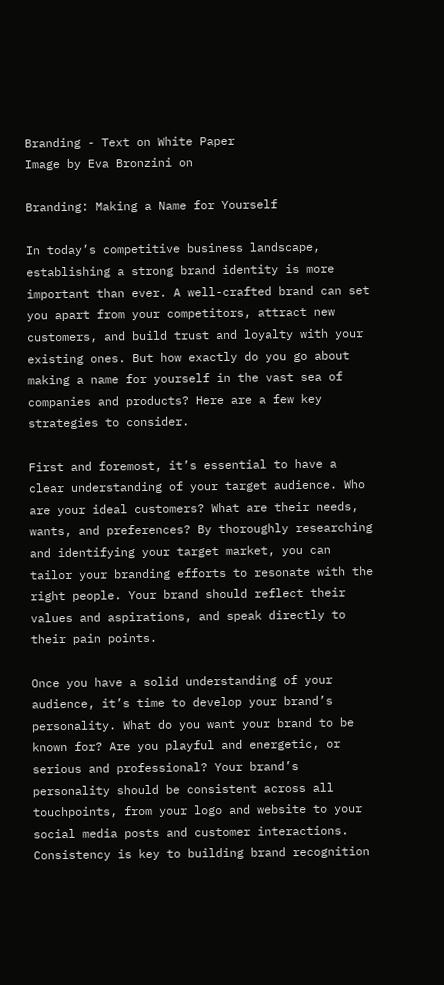Branding - Text on White Paper
Image by Eva Bronzini on

Branding: Making a Name for Yourself

In today’s competitive business landscape, establishing a strong brand identity is more important than ever. A well-crafted brand can set you apart from your competitors, attract new customers, and build trust and loyalty with your existing ones. But how exactly do you go about making a name for yourself in the vast sea of companies and products? Here are a few key strategies to consider.

First and foremost, it’s essential to have a clear understanding of your target audience. Who are your ideal customers? What are their needs, wants, and preferences? By thoroughly researching and identifying your target market, you can tailor your branding efforts to resonate with the right people. Your brand should reflect their values and aspirations, and speak directly to their pain points.

Once you have a solid understanding of your audience, it’s time to develop your brand’s personality. What do you want your brand to be known for? Are you playful and energetic, or serious and professional? Your brand’s personality should be consistent across all touchpoints, from your logo and website to your social media posts and customer interactions. Consistency is key to building brand recognition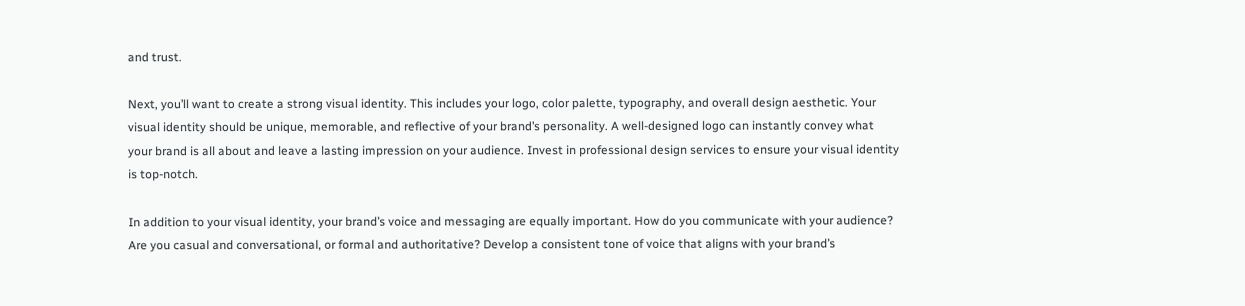and trust.

Next, you’ll want to create a strong visual identity. This includes your logo, color palette, typography, and overall design aesthetic. Your visual identity should be unique, memorable, and reflective of your brand’s personality. A well-designed logo can instantly convey what your brand is all about and leave a lasting impression on your audience. Invest in professional design services to ensure your visual identity is top-notch.

In addition to your visual identity, your brand’s voice and messaging are equally important. How do you communicate with your audience? Are you casual and conversational, or formal and authoritative? Develop a consistent tone of voice that aligns with your brand’s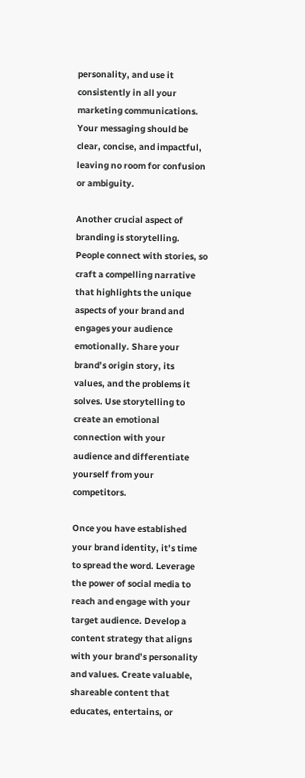personality, and use it consistently in all your marketing communications. Your messaging should be clear, concise, and impactful, leaving no room for confusion or ambiguity.

Another crucial aspect of branding is storytelling. People connect with stories, so craft a compelling narrative that highlights the unique aspects of your brand and engages your audience emotionally. Share your brand’s origin story, its values, and the problems it solves. Use storytelling to create an emotional connection with your audience and differentiate yourself from your competitors.

Once you have established your brand identity, it’s time to spread the word. Leverage the power of social media to reach and engage with your target audience. Develop a content strategy that aligns with your brand’s personality and values. Create valuable, shareable content that educates, entertains, or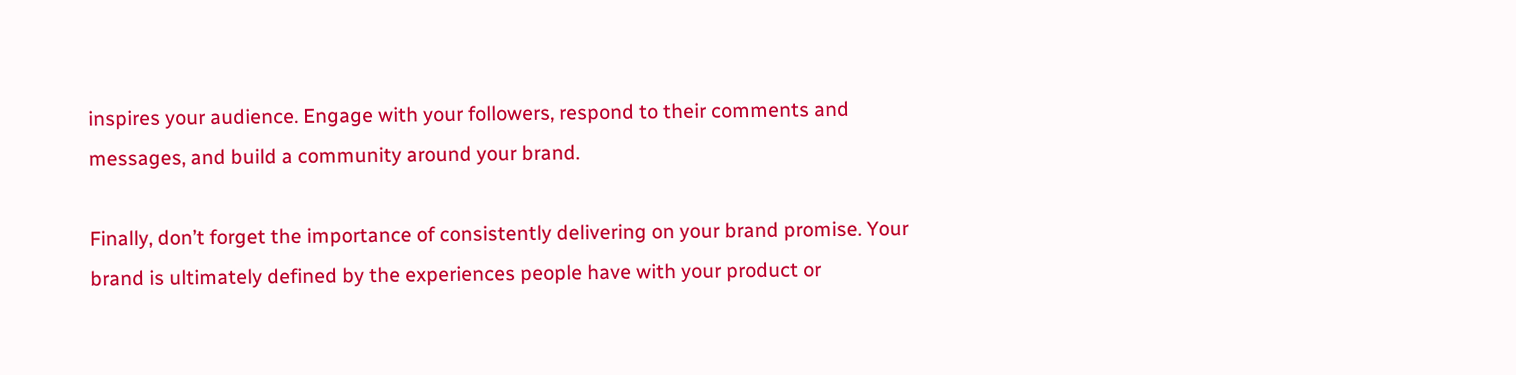inspires your audience. Engage with your followers, respond to their comments and messages, and build a community around your brand.

Finally, don’t forget the importance of consistently delivering on your brand promise. Your brand is ultimately defined by the experiences people have with your product or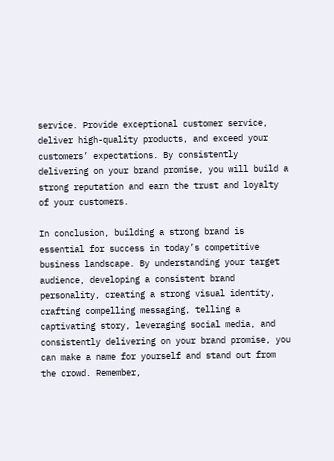service. Provide exceptional customer service, deliver high-quality products, and exceed your customers’ expectations. By consistently delivering on your brand promise, you will build a strong reputation and earn the trust and loyalty of your customers.

In conclusion, building a strong brand is essential for success in today’s competitive business landscape. By understanding your target audience, developing a consistent brand personality, creating a strong visual identity, crafting compelling messaging, telling a captivating story, leveraging social media, and consistently delivering on your brand promise, you can make a name for yourself and stand out from the crowd. Remember,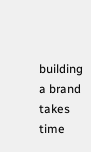building a brand takes time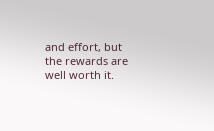and effort, but the rewards are well worth it.